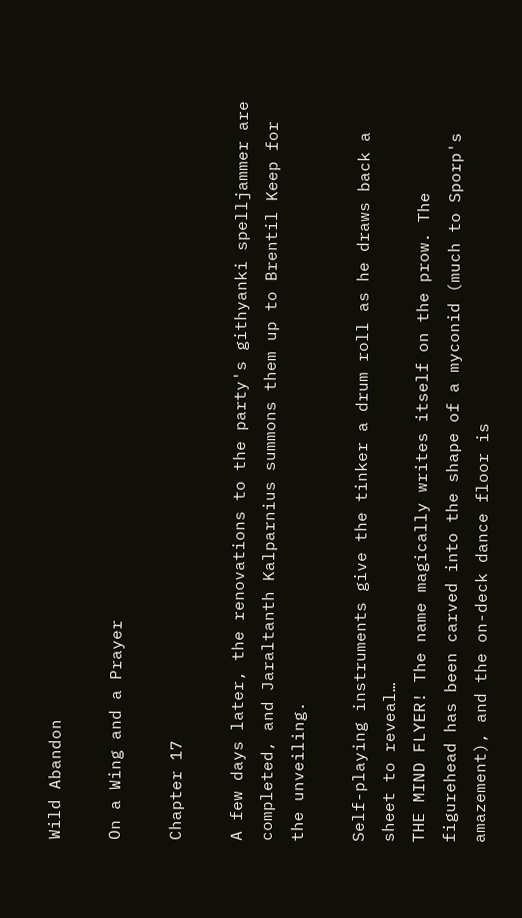Wild Abandon

On a Wing and a Prayer

Chapter 17

A few days later, the renovations to the party's githyanki spelljammer are completed, and Jaraltanth Kalparnius summons them up to Brentil Keep for the unveiling.

Self-playing instruments give the tinker a drum roll as he draws back a sheet to reveal…
THE MIND FLYER! The name magically writes itself on the prow. The figurehead has been carved into the shape of a myconid (much to Sporp's amazement), and the on-deck dance floor is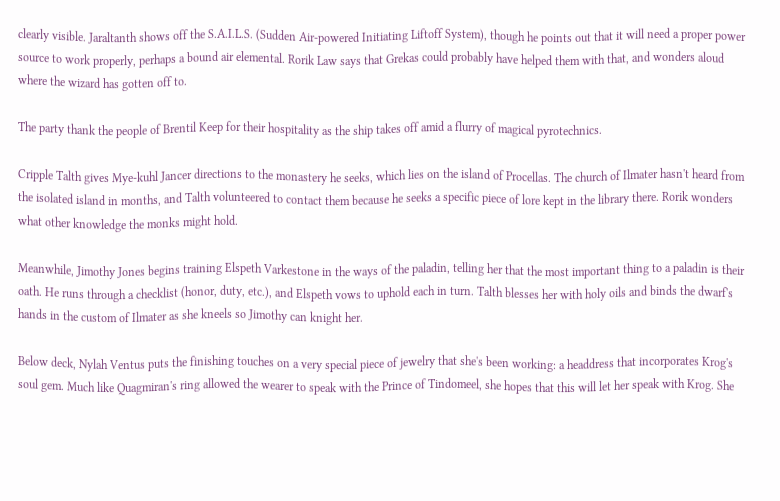clearly visible. Jaraltanth shows off the S.A.I.L.S. (Sudden Air-powered Initiating Liftoff System), though he points out that it will need a proper power source to work properly, perhaps a bound air elemental. Rorik Law says that Grekas could probably have helped them with that, and wonders aloud where the wizard has gotten off to.

The party thank the people of Brentil Keep for their hospitality as the ship takes off amid a flurry of magical pyrotechnics.

Cripple Talth gives Mye-kuhl Jancer directions to the monastery he seeks, which lies on the island of Procellas. The church of Ilmater hasn't heard from the isolated island in months, and Talth volunteered to contact them because he seeks a specific piece of lore kept in the library there. Rorik wonders what other knowledge the monks might hold.

Meanwhile, Jimothy Jones begins training Elspeth Varkestone in the ways of the paladin, telling her that the most important thing to a paladin is their oath. He runs through a checklist (honor, duty, etc.), and Elspeth vows to uphold each in turn. Talth blesses her with holy oils and binds the dwarf's hands in the custom of Ilmater as she kneels so Jimothy can knight her.

Below deck, Nylah Ventus puts the finishing touches on a very special piece of jewelry that she's been working: a headdress that incorporates Krog's soul gem. Much like Quagmiran's ring allowed the wearer to speak with the Prince of Tindomeel, she hopes that this will let her speak with Krog. She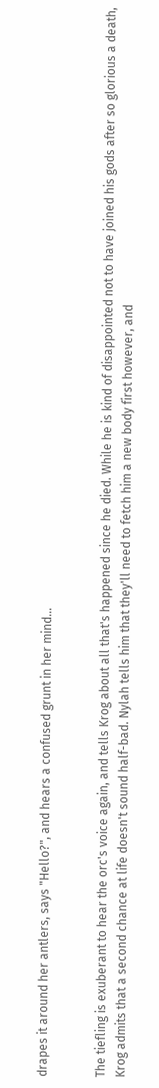drapes it around her antlers, says "Hello?", and hears a confused grunt in her mind…


The tiefling is exuberant to hear the orc's voice again, and tells Krog about all that's happened since he died. While he is kind of disappointed not to have joined his gods after so glorious a death, Krog admits that a second chance at life doesn't sound half-bad. Nylah tells him that they'll need to fetch him a new body first however, and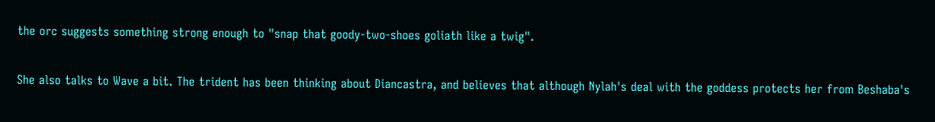the orc suggests something strong enough to "snap that goody-two-shoes goliath like a twig".

She also talks to Wave a bit. The trident has been thinking about Diancastra, and believes that although Nylah's deal with the goddess protects her from Beshaba's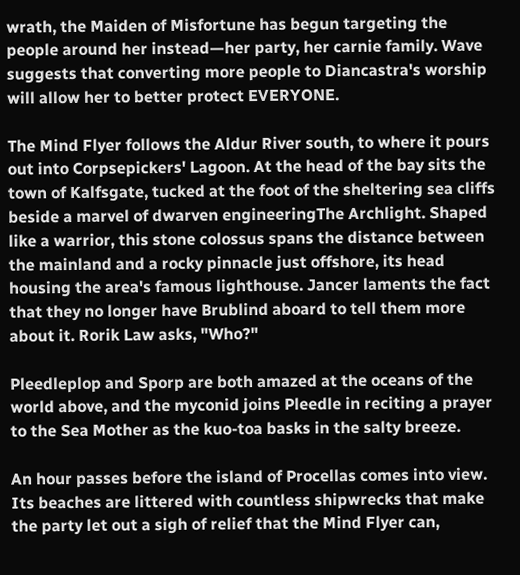wrath, the Maiden of Misfortune has begun targeting the people around her instead—her party, her carnie family. Wave suggests that converting more people to Diancastra's worship will allow her to better protect EVERYONE.

The Mind Flyer follows the Aldur River south, to where it pours out into Corpsepickers' Lagoon. At the head of the bay sits the town of Kalfsgate, tucked at the foot of the sheltering sea cliffs beside a marvel of dwarven engineeringThe Archlight. Shaped like a warrior, this stone colossus spans the distance between the mainland and a rocky pinnacle just offshore, its head housing the area's famous lighthouse. Jancer laments the fact that they no longer have Brublind aboard to tell them more about it. Rorik Law asks, "Who?"

Pleedleplop and Sporp are both amazed at the oceans of the world above, and the myconid joins Pleedle in reciting a prayer to the Sea Mother as the kuo-toa basks in the salty breeze.

An hour passes before the island of Procellas comes into view. Its beaches are littered with countless shipwrecks that make the party let out a sigh of relief that the Mind Flyer can,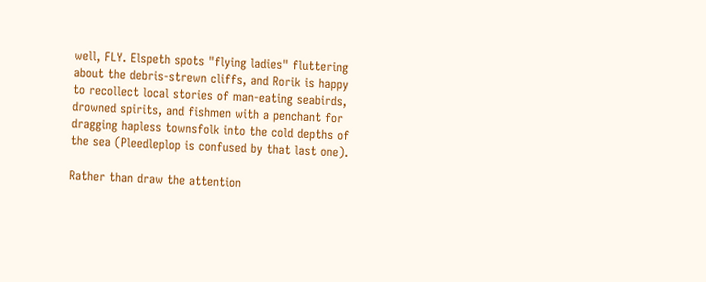well, FLY. Elspeth spots "flying ladies" fluttering about the debris-strewn cliffs, and Rorik is happy to recollect local stories of man-eating seabirds, drowned spirits, and fishmen with a penchant for dragging hapless townsfolk into the cold depths of the sea (Pleedleplop is confused by that last one).

Rather than draw the attention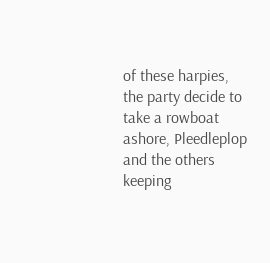of these harpies, the party decide to take a rowboat ashore, Pleedleplop and the others keeping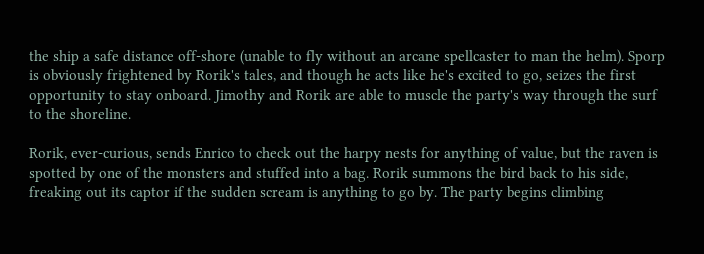the ship a safe distance off-shore (unable to fly without an arcane spellcaster to man the helm). Sporp is obviously frightened by Rorik's tales, and though he acts like he's excited to go, seizes the first opportunity to stay onboard. Jimothy and Rorik are able to muscle the party's way through the surf to the shoreline.

Rorik, ever-curious, sends Enrico to check out the harpy nests for anything of value, but the raven is spotted by one of the monsters and stuffed into a bag. Rorik summons the bird back to his side, freaking out its captor if the sudden scream is anything to go by. The party begins climbing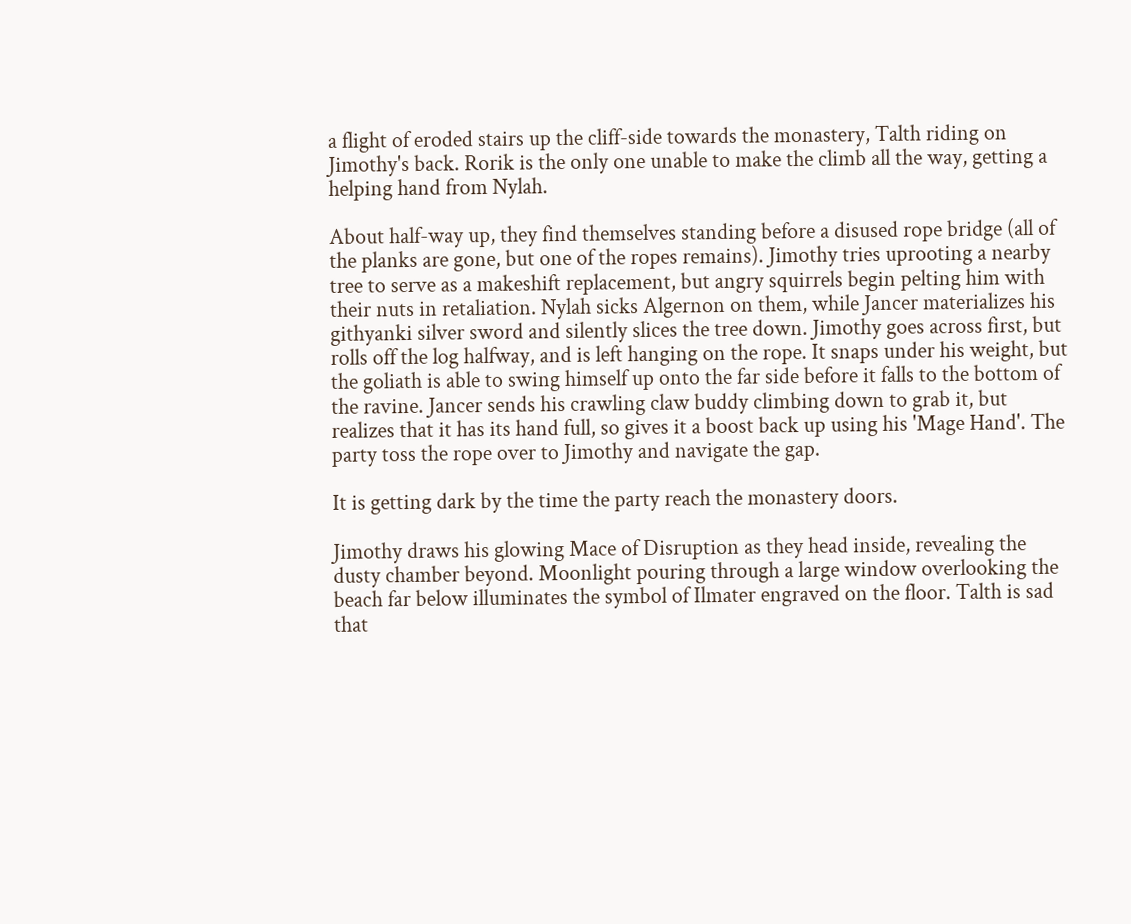a flight of eroded stairs up the cliff-side towards the monastery, Talth riding on Jimothy's back. Rorik is the only one unable to make the climb all the way, getting a helping hand from Nylah.

About half-way up, they find themselves standing before a disused rope bridge (all of the planks are gone, but one of the ropes remains). Jimothy tries uprooting a nearby tree to serve as a makeshift replacement, but angry squirrels begin pelting him with their nuts in retaliation. Nylah sicks Algernon on them, while Jancer materializes his githyanki silver sword and silently slices the tree down. Jimothy goes across first, but rolls off the log halfway, and is left hanging on the rope. It snaps under his weight, but the goliath is able to swing himself up onto the far side before it falls to the bottom of the ravine. Jancer sends his crawling claw buddy climbing down to grab it, but realizes that it has its hand full, so gives it a boost back up using his 'Mage Hand'. The party toss the rope over to Jimothy and navigate the gap.

It is getting dark by the time the party reach the monastery doors.

Jimothy draws his glowing Mace of Disruption as they head inside, revealing the dusty chamber beyond. Moonlight pouring through a large window overlooking the beach far below illuminates the symbol of Ilmater engraved on the floor. Talth is sad that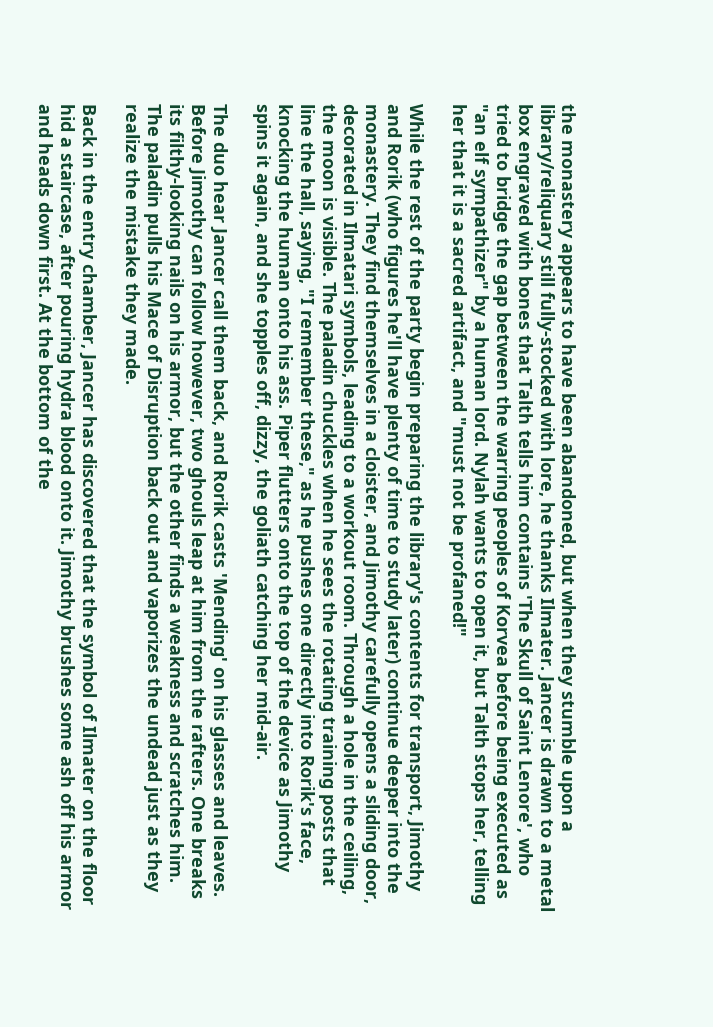the monastery appears to have been abandoned, but when they stumble upon a library/reliquary still fully-stocked with lore, he thanks Ilmater. Jancer is drawn to a metal box engraved with bones that Talth tells him contains 'The Skull of Saint Lenore', who tried to bridge the gap between the warring peoples of Korvea before being executed as "an elf sympathizer" by a human lord. Nylah wants to open it, but Talth stops her, telling her that it is a sacred artifact, and "must not be profaned!"

While the rest of the party begin preparing the library's contents for transport, Jimothy and Rorik (who figures he'll have plenty of time to study later) continue deeper into the monastery. They find themselves in a cloister, and Jimothy carefully opens a sliding door, decorated in Ilmatari symbols, leading to a workout room. Through a hole in the ceiling, the moon is visible. The paladin chuckles when he sees the rotating training posts that line the hall, saying, "I remember these," as he pushes one directly into Rorik's face, knocking the human onto his ass. Piper flutters onto the top of the device as Jimothy spins it again, and she topples off, dizzy, the goliath catching her mid-air.

The duo hear Jancer call them back, and Rorik casts 'Mending' on his glasses and leaves. Before Jimothy can follow however, two ghouls leap at him from the rafters. One breaks its filthy-looking nails on his armor, but the other finds a weakness and scratches him. The paladin pulls his Mace of Disruption back out and vaporizes the undead just as they realize the mistake they made.

Back in the entry chamber, Jancer has discovered that the symbol of Ilmater on the floor hid a staircase, after pouring hydra blood onto it. Jimothy brushes some ash off his armor and heads down first. At the bottom of the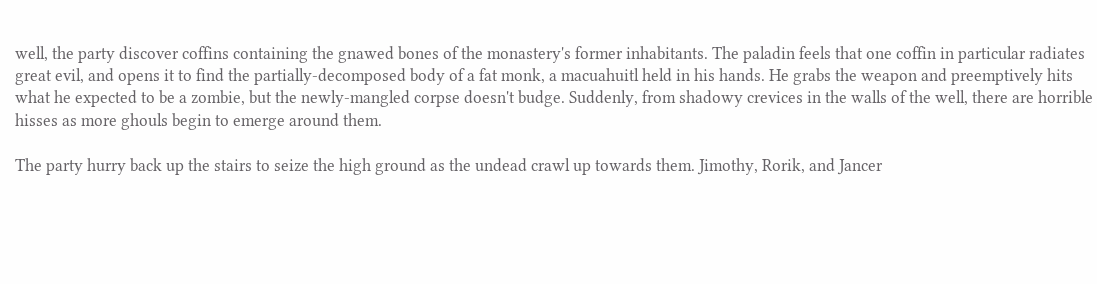well, the party discover coffins containing the gnawed bones of the monastery's former inhabitants. The paladin feels that one coffin in particular radiates great evil, and opens it to find the partially-decomposed body of a fat monk, a macuahuitl held in his hands. He grabs the weapon and preemptively hits what he expected to be a zombie, but the newly-mangled corpse doesn't budge. Suddenly, from shadowy crevices in the walls of the well, there are horrible hisses as more ghouls begin to emerge around them.

The party hurry back up the stairs to seize the high ground as the undead crawl up towards them. Jimothy, Rorik, and Jancer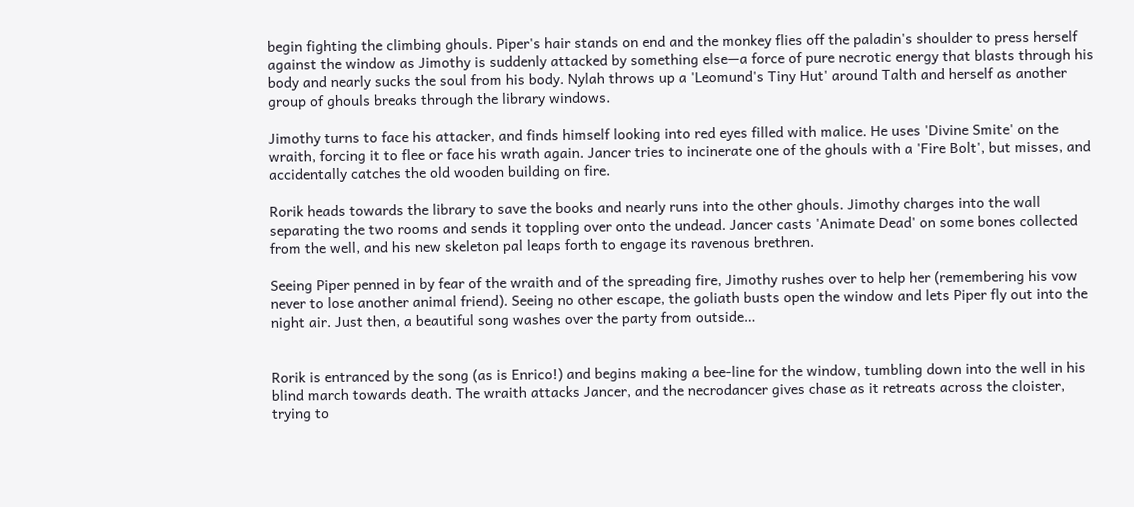begin fighting the climbing ghouls. Piper's hair stands on end and the monkey flies off the paladin's shoulder to press herself against the window as Jimothy is suddenly attacked by something else—a force of pure necrotic energy that blasts through his body and nearly sucks the soul from his body. Nylah throws up a 'Leomund's Tiny Hut' around Talth and herself as another group of ghouls breaks through the library windows.

Jimothy turns to face his attacker, and finds himself looking into red eyes filled with malice. He uses 'Divine Smite' on the wraith, forcing it to flee or face his wrath again. Jancer tries to incinerate one of the ghouls with a 'Fire Bolt', but misses, and accidentally catches the old wooden building on fire.

Rorik heads towards the library to save the books and nearly runs into the other ghouls. Jimothy charges into the wall separating the two rooms and sends it toppling over onto the undead. Jancer casts 'Animate Dead' on some bones collected from the well, and his new skeleton pal leaps forth to engage its ravenous brethren.

Seeing Piper penned in by fear of the wraith and of the spreading fire, Jimothy rushes over to help her (remembering his vow never to lose another animal friend). Seeing no other escape, the goliath busts open the window and lets Piper fly out into the night air. Just then, a beautiful song washes over the party from outside…


Rorik is entranced by the song (as is Enrico!) and begins making a bee-line for the window, tumbling down into the well in his blind march towards death. The wraith attacks Jancer, and the necrodancer gives chase as it retreats across the cloister, trying to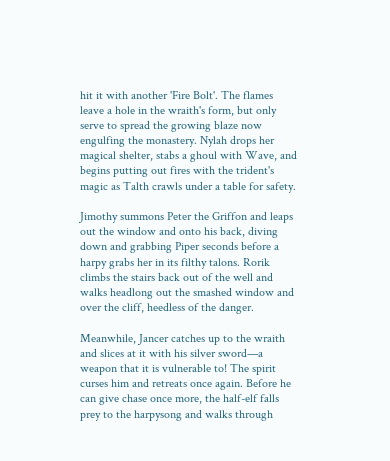hit it with another 'Fire Bolt'. The flames leave a hole in the wraith's form, but only serve to spread the growing blaze now engulfing the monastery. Nylah drops her magical shelter, stabs a ghoul with Wave, and begins putting out fires with the trident's magic as Talth crawls under a table for safety.

Jimothy summons Peter the Griffon and leaps out the window and onto his back, diving down and grabbing Piper seconds before a harpy grabs her in its filthy talons. Rorik climbs the stairs back out of the well and walks headlong out the smashed window and over the cliff, heedless of the danger.

Meanwhile, Jancer catches up to the wraith and slices at it with his silver sword—a weapon that it is vulnerable to! The spirit curses him and retreats once again. Before he can give chase once more, the half-elf falls prey to the harpysong and walks through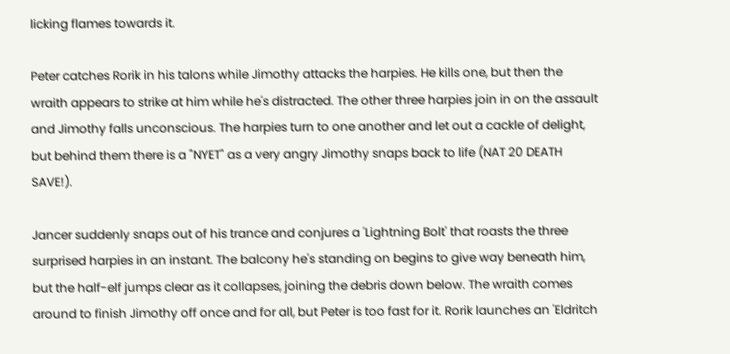licking flames towards it.

Peter catches Rorik in his talons while Jimothy attacks the harpies. He kills one, but then the wraith appears to strike at him while he's distracted. The other three harpies join in on the assault and Jimothy falls unconscious. The harpies turn to one another and let out a cackle of delight, but behind them there is a "NYET" as a very angry Jimothy snaps back to life (NAT 20 DEATH SAVE!).

Jancer suddenly snaps out of his trance and conjures a 'Lightning Bolt' that roasts the three surprised harpies in an instant. The balcony he's standing on begins to give way beneath him, but the half-elf jumps clear as it collapses, joining the debris down below. The wraith comes around to finish Jimothy off once and for all, but Peter is too fast for it. Rorik launches an 'Eldritch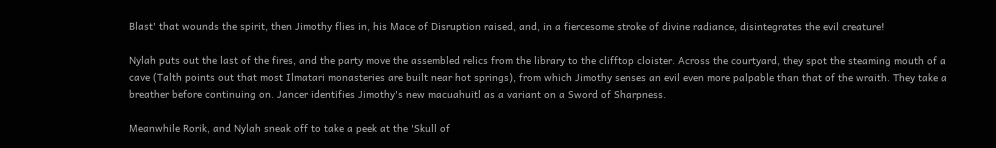Blast' that wounds the spirit, then Jimothy flies in, his Mace of Disruption raised, and, in a fiercesome stroke of divine radiance, disintegrates the evil creature!

Nylah puts out the last of the fires, and the party move the assembled relics from the library to the clifftop cloister. Across the courtyard, they spot the steaming mouth of a cave (Talth points out that most Ilmatari monasteries are built near hot springs), from which Jimothy senses an evil even more palpable than that of the wraith. They take a breather before continuing on. Jancer identifies Jimothy's new macuahuitl as a variant on a Sword of Sharpness.

Meanwhile Rorik, and Nylah sneak off to take a peek at the 'Skull of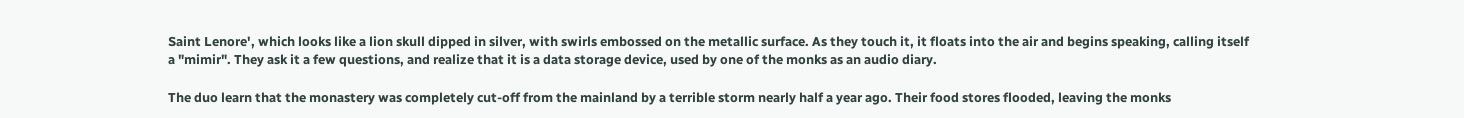Saint Lenore', which looks like a lion skull dipped in silver, with swirls embossed on the metallic surface. As they touch it, it floats into the air and begins speaking, calling itself a "mimir". They ask it a few questions, and realize that it is a data storage device, used by one of the monks as an audio diary.

The duo learn that the monastery was completely cut-off from the mainland by a terrible storm nearly half a year ago. Their food stores flooded, leaving the monks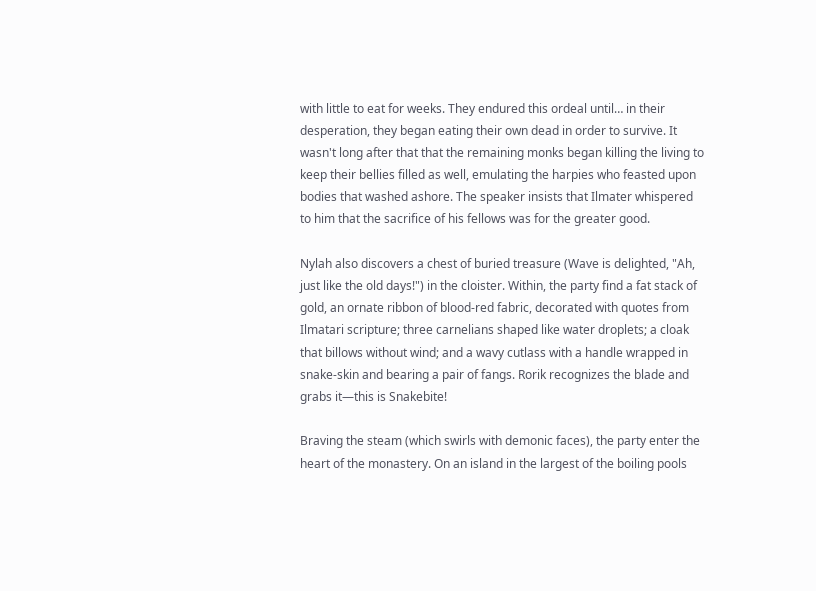with little to eat for weeks. They endured this ordeal until… in their desperation, they began eating their own dead in order to survive. It wasn't long after that that the remaining monks began killing the living to keep their bellies filled as well, emulating the harpies who feasted upon bodies that washed ashore. The speaker insists that Ilmater whispered to him that the sacrifice of his fellows was for the greater good.

Nylah also discovers a chest of buried treasure (Wave is delighted, "Ah, just like the old days!") in the cloister. Within, the party find a fat stack of gold, an ornate ribbon of blood-red fabric, decorated with quotes from Ilmatari scripture; three carnelians shaped like water droplets; a cloak that billows without wind; and a wavy cutlass with a handle wrapped in snake-skin and bearing a pair of fangs. Rorik recognizes the blade and grabs it—this is Snakebite!

Braving the steam (which swirls with demonic faces), the party enter the heart of the monastery. On an island in the largest of the boiling pools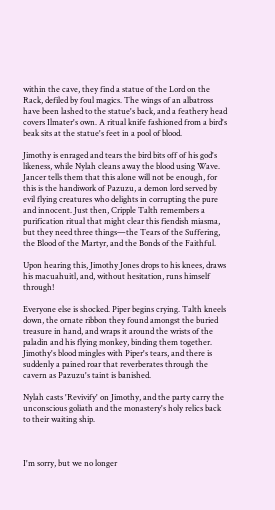within the cave, they find a statue of the Lord on the Rack, defiled by foul magics. The wings of an albatross have been lashed to the statue's back, and a feathery head covers Ilmater's own. A ritual knife fashioned from a bird's beak sits at the statue's feet in a pool of blood.

Jimothy is enraged and tears the bird bits off of his god's likeness, while Nylah cleans away the blood using Wave. Jancer tells them that this alone will not be enough, for this is the handiwork of Pazuzu, a demon lord served by evil flying creatures who delights in corrupting the pure and innocent. Just then, Cripple Talth remembers a purification ritual that might clear this fiendish miasma, but they need three things—the Tears of the Suffering, the Blood of the Martyr, and the Bonds of the Faithful.

Upon hearing this, Jimothy Jones drops to his knees, draws his macuahuitl, and, without hesitation, runs himself through!

Everyone else is shocked. Piper begins crying. Talth kneels down, the ornate ribbon they found amongst the buried treasure in hand, and wraps it around the wrists of the paladin and his flying monkey, binding them together. Jimothy's blood mingles with Piper's tears, and there is suddenly a pained roar that reverberates through the cavern as Pazuzu's taint is banished.

Nylah casts 'Revivify' on Jimothy, and the party carry the unconscious goliath and the monastery's holy relics back to their waiting ship.



I'm sorry, but we no longer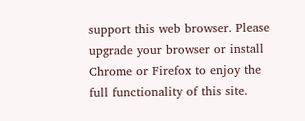support this web browser. Please upgrade your browser or install Chrome or Firefox to enjoy the full functionality of this site.